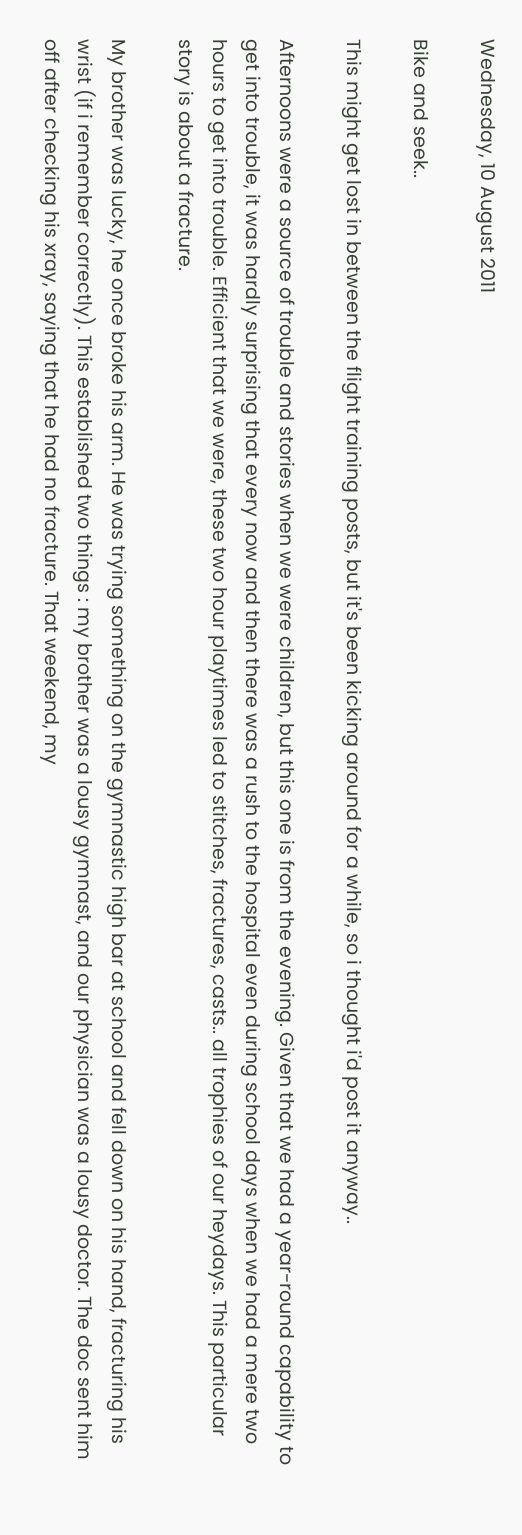Wednesday, 10 August 2011

Bike and seek..

This might get lost in between the flight training posts, but it's been kicking around for a while, so i thought i'd post it anyway..

Afternoons were a source of trouble and stories when we were children, but this one is from the evening. Given that we had a year-round capability to get into trouble, it was hardly surprising that every now and then there was a rush to the hospital even during school days when we had a mere two hours to get into trouble. Efficient that we were, these two hour playtimes led to stitches, fractures, casts.. all trophies of our heydays. This particular story is about a fracture.

My brother was lucky, he once broke his arm. He was trying something on the gymnastic high bar at school and fell down on his hand, fracturing his wrist (if i remember correctly). This established two things : my brother was a lousy gymnast, and our physician was a lousy doctor. The doc sent him off after checking his xray, saying that he had no fracture. That weekend, my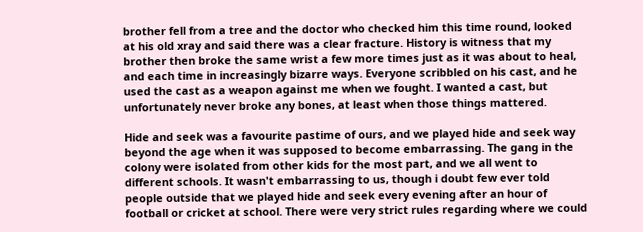brother fell from a tree and the doctor who checked him this time round, looked at his old xray and said there was a clear fracture. History is witness that my brother then broke the same wrist a few more times just as it was about to heal, and each time in increasingly bizarre ways. Everyone scribbled on his cast, and he used the cast as a weapon against me when we fought. I wanted a cast, but unfortunately never broke any bones, at least when those things mattered.

Hide and seek was a favourite pastime of ours, and we played hide and seek way beyond the age when it was supposed to become embarrassing. The gang in the colony were isolated from other kids for the most part, and we all went to different schools. It wasn't embarrassing to us, though i doubt few ever told people outside that we played hide and seek every evening after an hour of football or cricket at school. There were very strict rules regarding where we could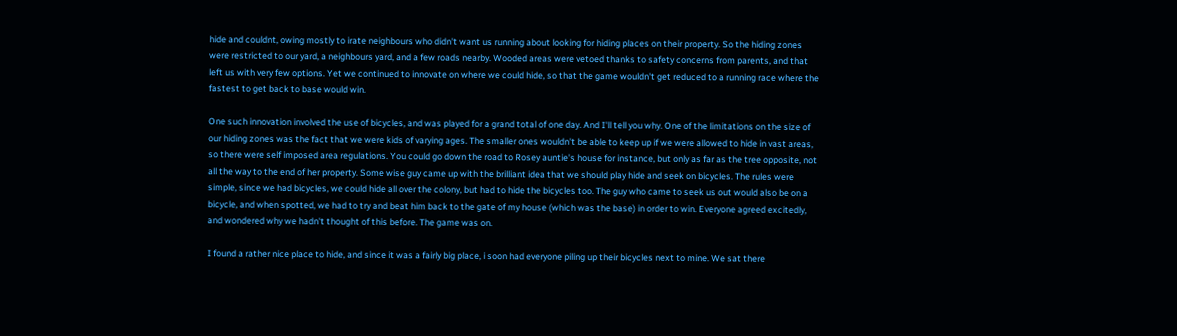hide and couldnt, owing mostly to irate neighbours who didn't want us running about looking for hiding places on their property. So the hiding zones were restricted to our yard, a neighbours yard, and a few roads nearby. Wooded areas were vetoed thanks to safety concerns from parents, and that left us with very few options. Yet we continued to innovate on where we could hide, so that the game wouldn't get reduced to a running race where the fastest to get back to base would win.

One such innovation involved the use of bicycles, and was played for a grand total of one day. And I'll tell you why. One of the limitations on the size of our hiding zones was the fact that we were kids of varying ages. The smaller ones wouldn't be able to keep up if we were allowed to hide in vast areas, so there were self imposed area regulations. You could go down the road to Rosey auntie's house for instance, but only as far as the tree opposite, not all the way to the end of her property. Some wise guy came up with the brilliant idea that we should play hide and seek on bicycles. The rules were simple, since we had bicycles, we could hide all over the colony, but had to hide the bicycles too. The guy who came to seek us out would also be on a bicycle, and when spotted, we had to try and beat him back to the gate of my house (which was the base) in order to win. Everyone agreed excitedly, and wondered why we hadn't thought of this before. The game was on.

I found a rather nice place to hide, and since it was a fairly big place, i soon had everyone piling up their bicycles next to mine. We sat there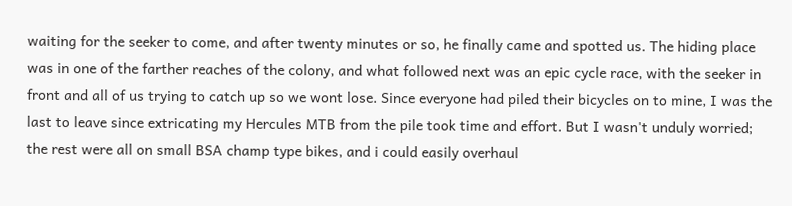waiting for the seeker to come, and after twenty minutes or so, he finally came and spotted us. The hiding place was in one of the farther reaches of the colony, and what followed next was an epic cycle race, with the seeker in front and all of us trying to catch up so we wont lose. Since everyone had piled their bicycles on to mine, I was the last to leave since extricating my Hercules MTB from the pile took time and effort. But I wasn't unduly worried; the rest were all on small BSA champ type bikes, and i could easily overhaul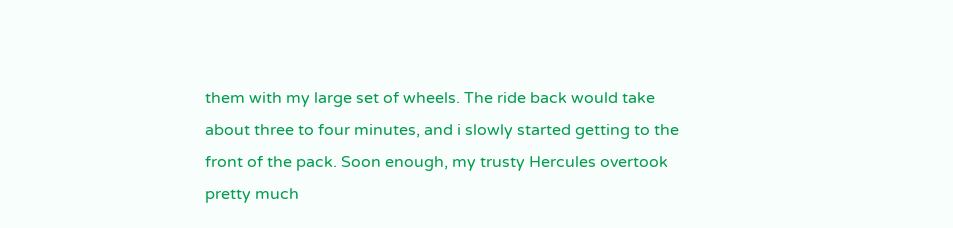them with my large set of wheels. The ride back would take about three to four minutes, and i slowly started getting to the front of the pack. Soon enough, my trusty Hercules overtook pretty much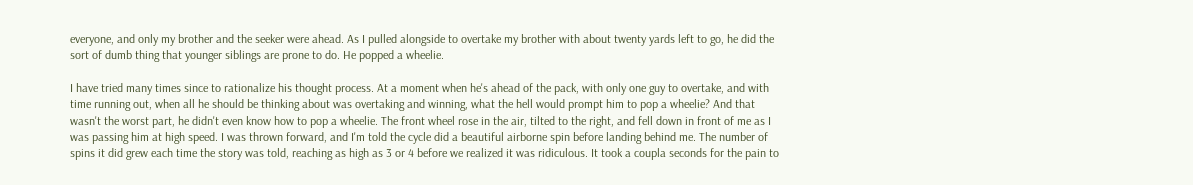everyone, and only my brother and the seeker were ahead. As I pulled alongside to overtake my brother with about twenty yards left to go, he did the sort of dumb thing that younger siblings are prone to do. He popped a wheelie.

I have tried many times since to rationalize his thought process. At a moment when he's ahead of the pack, with only one guy to overtake, and with time running out, when all he should be thinking about was overtaking and winning, what the hell would prompt him to pop a wheelie? And that wasn't the worst part, he didn't even know how to pop a wheelie. The front wheel rose in the air, tilted to the right, and fell down in front of me as I was passing him at high speed. I was thrown forward, and I'm told the cycle did a beautiful airborne spin before landing behind me. The number of spins it did grew each time the story was told, reaching as high as 3 or 4 before we realized it was ridiculous. It took a coupla seconds for the pain to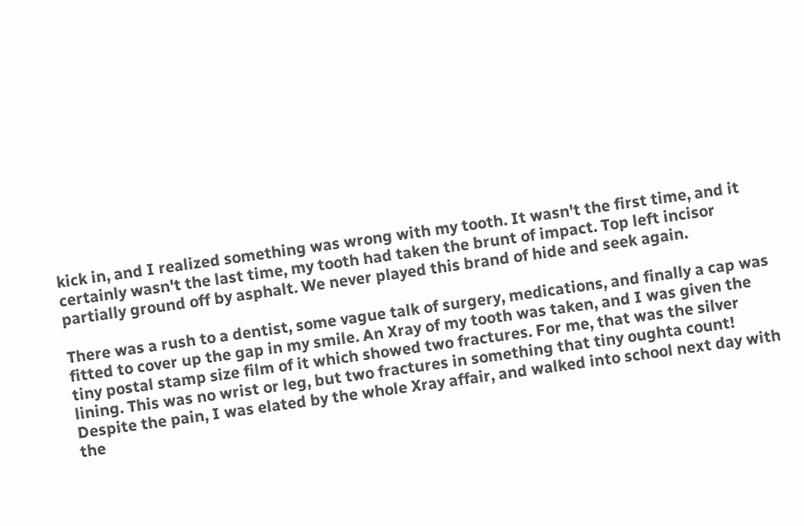kick in, and I realized something was wrong with my tooth. It wasn't the first time, and it certainly wasn't the last time, my tooth had taken the brunt of impact. Top left incisor partially ground off by asphalt. We never played this brand of hide and seek again.

There was a rush to a dentist, some vague talk of surgery, medications, and finally a cap was fitted to cover up the gap in my smile. An Xray of my tooth was taken, and I was given the tiny postal stamp size film of it which showed two fractures. For me, that was the silver lining. This was no wrist or leg, but two fractures in something that tiny oughta count! Despite the pain, I was elated by the whole Xray affair, and walked into school next day with the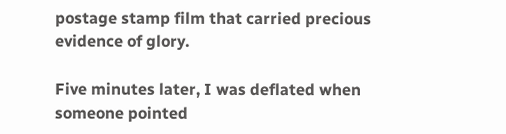postage stamp film that carried precious evidence of glory.

Five minutes later, I was deflated when someone pointed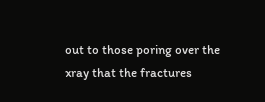out to those poring over the xray that the fractures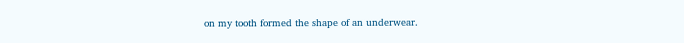on my tooth formed the shape of an underwear.